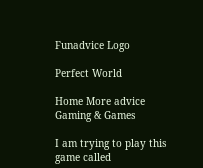Funadvice Logo

Perfect World

Home More advice Gaming & Games

I am trying to play this game called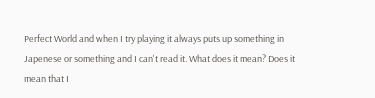Perfect World and when I try playing it always puts up something in Japenese or something and I can't read it. What does it mean? Does it mean that I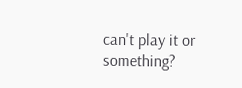can't play it or something?